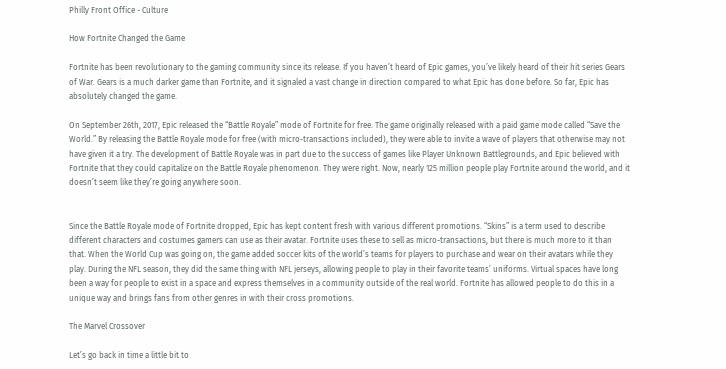Philly Front Office - Culture

How Fortnite Changed the Game

Fortnite has been revolutionary to the gaming community since its release. If you haven’t heard of Epic games, you’ve likely heard of their hit series Gears of War. Gears is a much darker game than Fortnite, and it signaled a vast change in direction compared to what Epic has done before. So far, Epic has absolutely changed the game.

On September 26th, 2017, Epic released the “Battle Royale” mode of Fortnite for free. The game originally released with a paid game mode called “Save the World.” By releasing the Battle Royale mode for free (with micro-transactions included), they were able to invite a wave of players that otherwise may not have given it a try. The development of Battle Royale was in part due to the success of games like Player Unknown Battlegrounds, and Epic believed with Fortnite that they could capitalize on the Battle Royale phenomenon. They were right. Now, nearly 125 million people play Fortnite around the world, and it doesn’t seem like they’re going anywhere soon.


Since the Battle Royale mode of Fortnite dropped, Epic has kept content fresh with various different promotions. “Skins” is a term used to describe different characters and costumes gamers can use as their avatar. Fortnite uses these to sell as micro-transactions, but there is much more to it than that. When the World Cup was going on, the game added soccer kits of the world’s teams for players to purchase and wear on their avatars while they play. During the NFL season, they did the same thing with NFL jerseys, allowing people to play in their favorite teams’ uniforms. Virtual spaces have long been a way for people to exist in a space and express themselves in a community outside of the real world. Fortnite has allowed people to do this in a unique way and brings fans from other genres in with their cross promotions.

The Marvel Crossover

Let’s go back in time a little bit to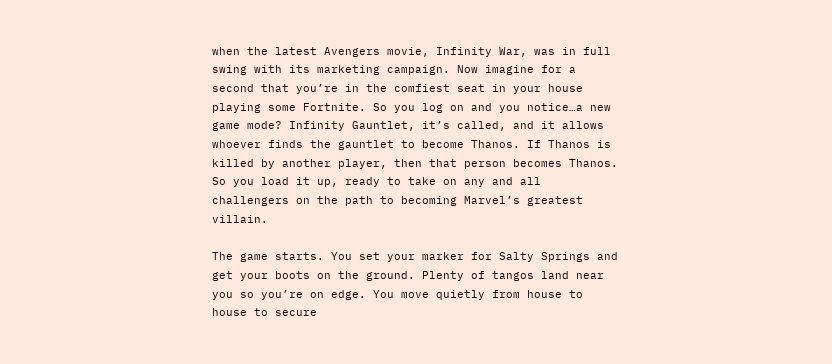when the latest Avengers movie, Infinity War, was in full swing with its marketing campaign. Now imagine for a second that you’re in the comfiest seat in your house playing some Fortnite. So you log on and you notice…a new game mode? Infinity Gauntlet, it’s called, and it allows whoever finds the gauntlet to become Thanos. If Thanos is killed by another player, then that person becomes Thanos. So you load it up, ready to take on any and all challengers on the path to becoming Marvel’s greatest villain.

The game starts. You set your marker for Salty Springs and get your boots on the ground. Plenty of tangos land near you so you’re on edge. You move quietly from house to house to secure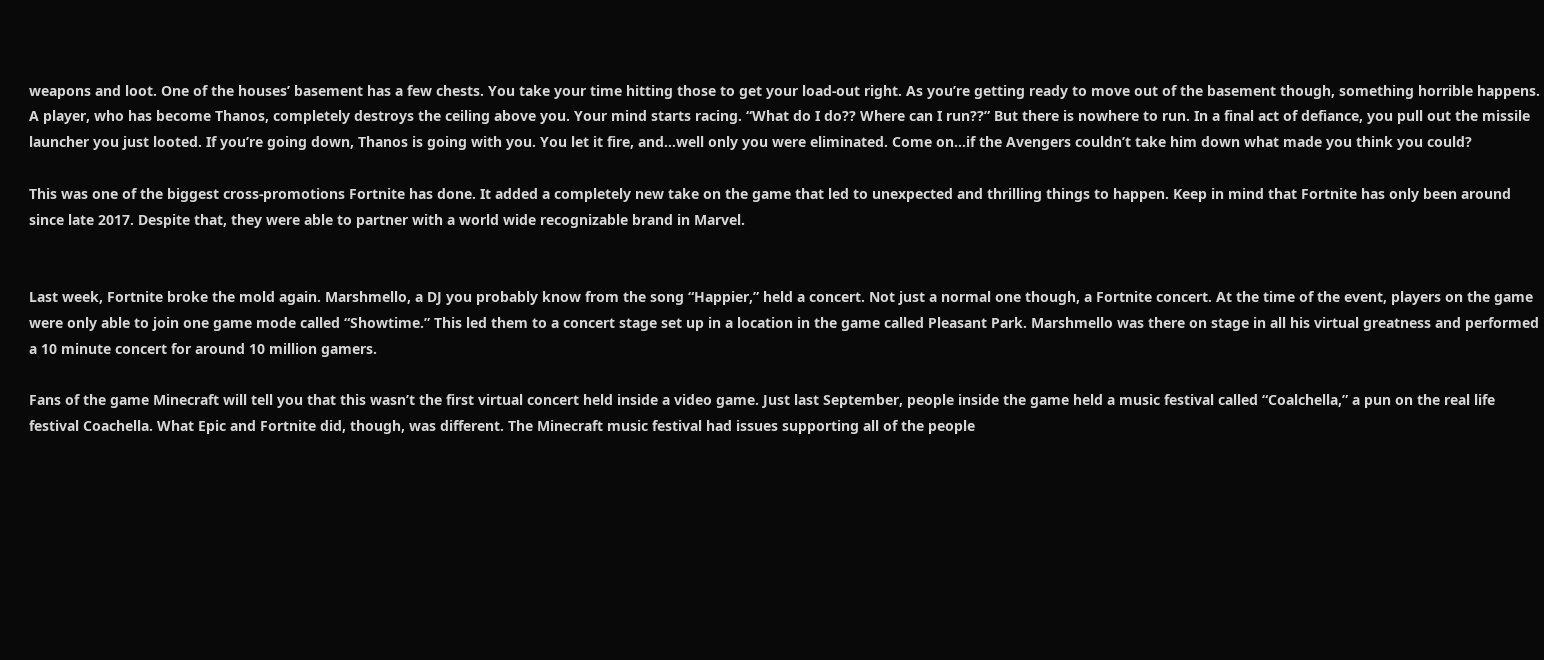weapons and loot. One of the houses’ basement has a few chests. You take your time hitting those to get your load-out right. As you’re getting ready to move out of the basement though, something horrible happens. A player, who has become Thanos, completely destroys the ceiling above you. Your mind starts racing. “What do I do?? Where can I run??” But there is nowhere to run. In a final act of defiance, you pull out the missile launcher you just looted. If you’re going down, Thanos is going with you. You let it fire, and…well only you were eliminated. Come on…if the Avengers couldn’t take him down what made you think you could?

This was one of the biggest cross-promotions Fortnite has done. It added a completely new take on the game that led to unexpected and thrilling things to happen. Keep in mind that Fortnite has only been around since late 2017. Despite that, they were able to partner with a world wide recognizable brand in Marvel.


Last week, Fortnite broke the mold again. Marshmello, a DJ you probably know from the song “Happier,” held a concert. Not just a normal one though, a Fortnite concert. At the time of the event, players on the game were only able to join one game mode called “Showtime.” This led them to a concert stage set up in a location in the game called Pleasant Park. Marshmello was there on stage in all his virtual greatness and performed a 10 minute concert for around 10 million gamers.

Fans of the game Minecraft will tell you that this wasn’t the first virtual concert held inside a video game. Just last September, people inside the game held a music festival called “Coalchella,” a pun on the real life festival Coachella. What Epic and Fortnite did, though, was different. The Minecraft music festival had issues supporting all of the people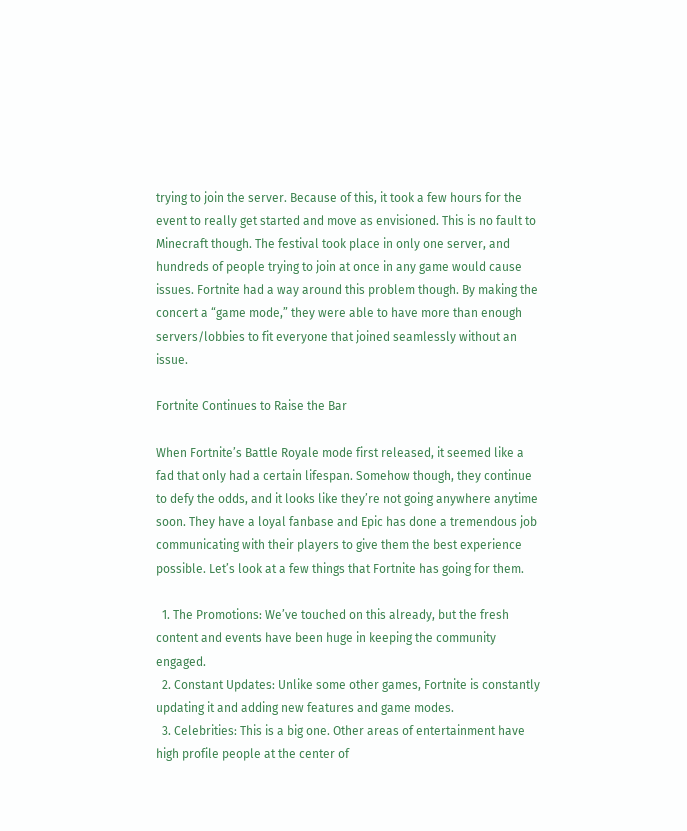trying to join the server. Because of this, it took a few hours for the event to really get started and move as envisioned. This is no fault to Minecraft though. The festival took place in only one server, and hundreds of people trying to join at once in any game would cause issues. Fortnite had a way around this problem though. By making the concert a “game mode,” they were able to have more than enough servers/lobbies to fit everyone that joined seamlessly without an issue.

Fortnite Continues to Raise the Bar

When Fortnite’s Battle Royale mode first released, it seemed like a fad that only had a certain lifespan. Somehow though, they continue to defy the odds, and it looks like they’re not going anywhere anytime soon. They have a loyal fanbase and Epic has done a tremendous job communicating with their players to give them the best experience possible. Let’s look at a few things that Fortnite has going for them.

  1. The Promotions: We’ve touched on this already, but the fresh content and events have been huge in keeping the community engaged.
  2. Constant Updates: Unlike some other games, Fortnite is constantly updating it and adding new features and game modes.
  3. Celebrities: This is a big one. Other areas of entertainment have high profile people at the center of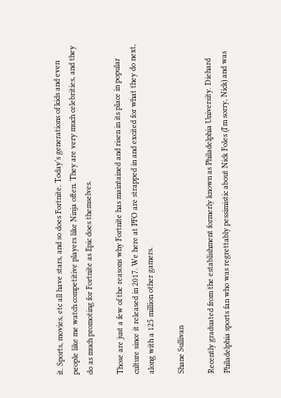it. Sports, movies, etc all have stars, and so does Fortnite. Today’s generations of kids and even people like me watch competitive players like Ninja often. They are very much celebrities, and they do as much promoting for Fortnite as Epic does themselves.

Those are just a few of the reasons why Fortnite has maintained and risen in its place in popular culture since it released in 2017. We here at PFO are strapped in and excited for what they do next, along with a 125 million other gamers.

Shane Sullivan

Recently graduated from the establishment formerly known as Philadelphia University. Diehard Philadelphia sports fan who was regrettably pessimistic about Nick Foles (I'm sorry, Nick) and was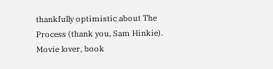thankfully optimistic about The Process (thank you, Sam Hinkie). Movie lover, book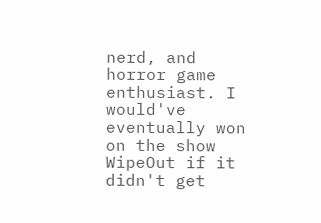nerd, and horror game enthusiast. I would've eventually won on the show WipeOut if it didn't get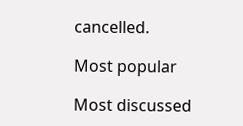cancelled.

Most popular

Most discussed